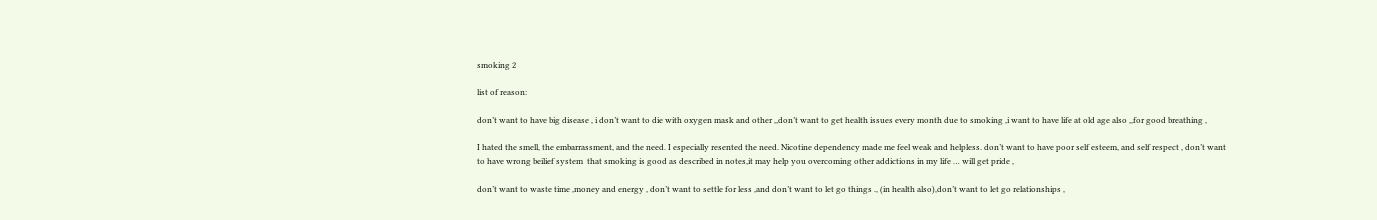smoking 2

list of reason:

don’t want to have big disease , i don’t want to die with oxygen mask and other ,,don’t want to get health issues every month due to smoking ,i want to have life at old age also ,,for good breathing ,

I hated the smell, the embarrassment, and the need. I especially resented the need. Nicotine dependency made me feel weak and helpless. don’t want to have poor self esteem, and self respect , don’t want to have wrong beilief system  that smoking is good as described in notes,it may help you overcoming other addictions in my life … will get pride ,

don’t want to waste time ,money and energy , don’t want to settle for less ,and don’t want to let go things ., (in health also),don’t want to let go relationships ,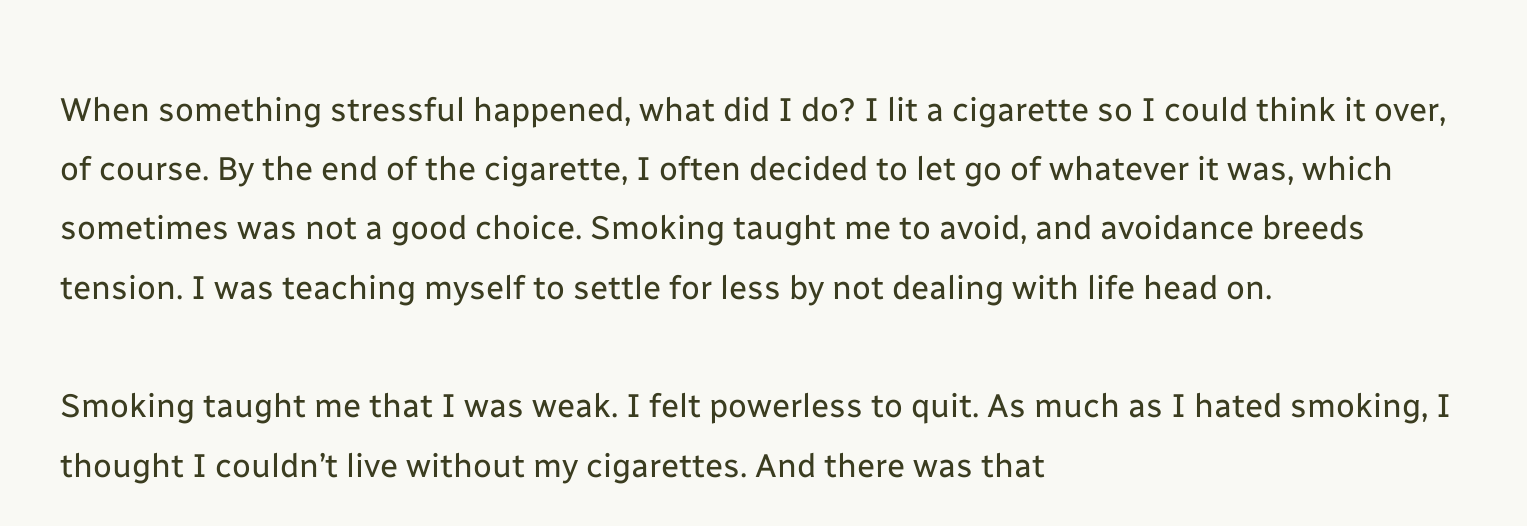When something stressful happened, what did I do? I lit a cigarette so I could think it over, of course. By the end of the cigarette, I often decided to let go of whatever it was, which sometimes was not a good choice. Smoking taught me to avoid, and avoidance breeds tension. I was teaching myself to settle for less by not dealing with life head on.

Smoking taught me that I was weak. I felt powerless to quit. As much as I hated smoking, I thought I couldn’t live without my cigarettes. And there was that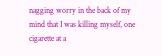nagging worry in the back of my mind that I was killing myself, one cigarette at a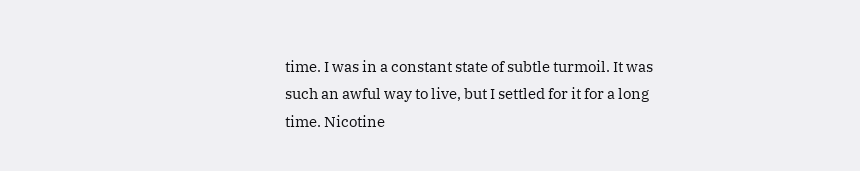time. I was in a constant state of subtle turmoil. It was such an awful way to live, but I settled for it for a long time. Nicotine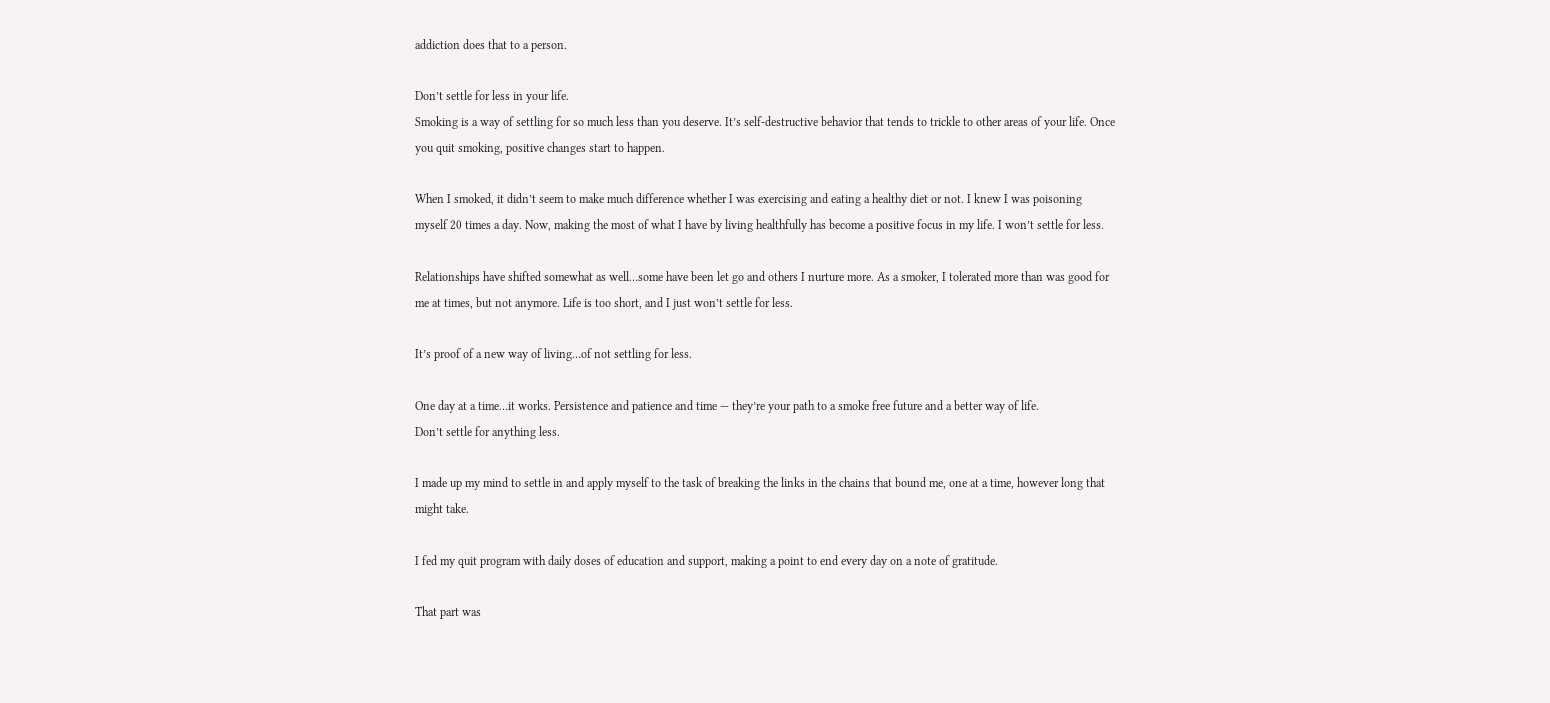addiction does that to a person.

Don’t settle for less in your life.
Smoking is a way of settling for so much less than you deserve. It’s self-destructive behavior that tends to trickle to other areas of your life. Once you quit smoking, positive changes start to happen.

When I smoked, it didn’t seem to make much difference whether I was exercising and eating a healthy diet or not. I knew I was poisoning myself 20 times a day. Now, making the most of what I have by living healthfully has become a positive focus in my life. I won’t settle for less.

Relationships have shifted somewhat as well…some have been let go and others I nurture more. As a smoker, I tolerated more than was good for me at times, but not anymore. Life is too short, and I just won’t settle for less.

It’s proof of a new way of living…of not settling for less.

One day at a time…it works. Persistence and patience and time — they’re your path to a smoke free future and a better way of life.
Don’t settle for anything less.

I made up my mind to settle in and apply myself to the task of breaking the links in the chains that bound me, one at a time, however long that might take.

I fed my quit program with daily doses of education and support, making a point to end every day on a note of gratitude.

That part was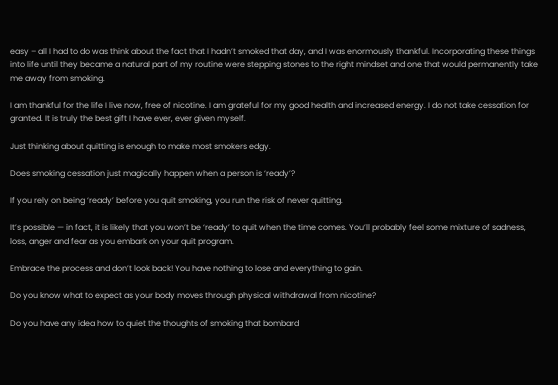easy – all I had to do was think about the fact that I hadn’t smoked that day, and I was enormously thankful. Incorporating these things into life until they became a natural part of my routine were stepping stones to the right mindset and one that would permanently take me away from smoking.

I am thankful for the life I live now, free of nicotine. I am grateful for my good health and increased energy. I do not take cessation for granted. It is truly the best gift I have ever, ever given myself.

Just thinking about quitting is enough to make most smokers edgy.

Does smoking cessation just magically happen when a person is ‘ready’?

If you rely on being ‘ready’ before you quit smoking, you run the risk of never quitting.

It’s possible — in fact, it is likely that you won’t be ‘ready’ to quit when the time comes. You’ll probably feel some mixture of sadness, loss, anger and fear as you embark on your quit program.

Embrace the process and don’t look back! You have nothing to lose and everything to gain.

Do you know what to expect as your body moves through physical withdrawal from nicotine?

Do you have any idea how to quiet the thoughts of smoking that bombard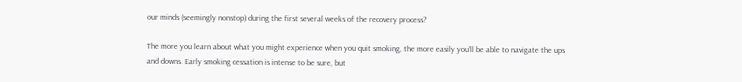our minds (seemingly nonstop) during the first several weeks of the recovery process?

The more you learn about what you might experience when you quit smoking, the more easily you’ll be able to navigate the ups and downs. Early smoking cessation is intense to be sure, but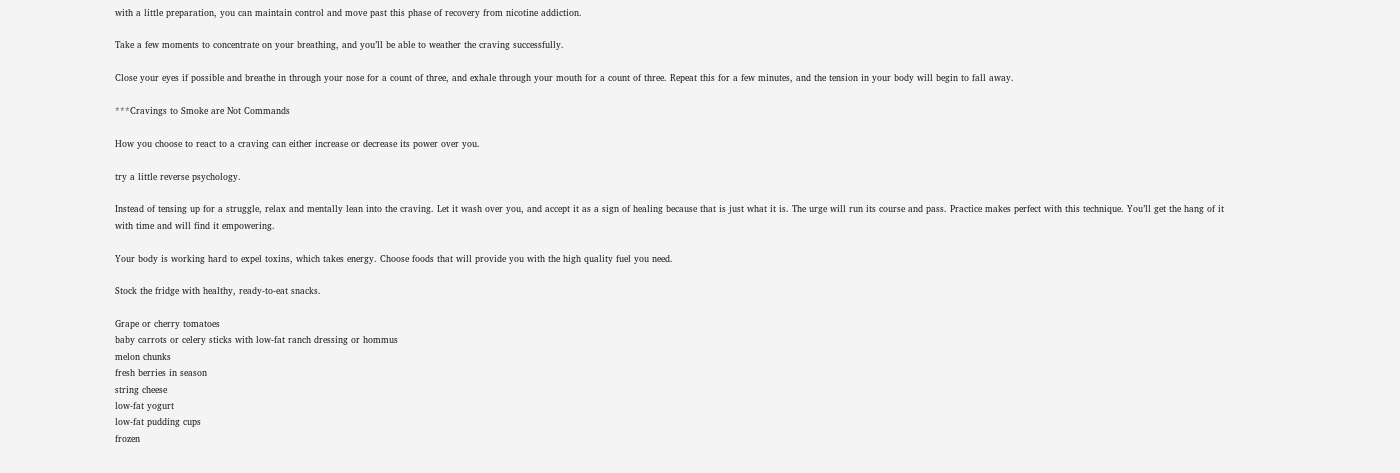with a little preparation, you can maintain control and move past this phase of recovery from nicotine addiction.

Take a few moments to concentrate on your breathing, and you’ll be able to weather the craving successfully.

Close your eyes if possible and breathe in through your nose for a count of three, and exhale through your mouth for a count of three. Repeat this for a few minutes, and the tension in your body will begin to fall away.

***Cravings to Smoke are Not Commands

How you choose to react to a craving can either increase or decrease its power over you.

try a little reverse psychology.

Instead of tensing up for a struggle, relax and mentally lean into the craving. Let it wash over you, and accept it as a sign of healing because that is just what it is. The urge will run its course and pass. Practice makes perfect with this technique. You’ll get the hang of it with time and will find it empowering.

Your body is working hard to expel toxins, which takes energy. Choose foods that will provide you with the high quality fuel you need.

Stock the fridge with healthy, ready-to-eat snacks.

Grape or cherry tomatoes
baby carrots or celery sticks with low-fat ranch dressing or hommus
melon chunks
fresh berries in season
string cheese
low-fat yogurt
low-fat pudding cups
frozen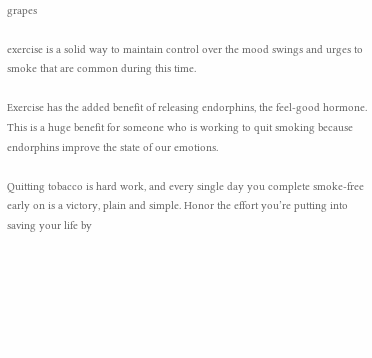grapes

exercise is a solid way to maintain control over the mood swings and urges to smoke that are common during this time.

Exercise has the added benefit of releasing endorphins, the feel-good hormone. This is a huge benefit for someone who is working to quit smoking because endorphins improve the state of our emotions.

Quitting tobacco is hard work, and every single day you complete smoke-free early on is a victory, plain and simple. Honor the effort you’re putting into saving your life by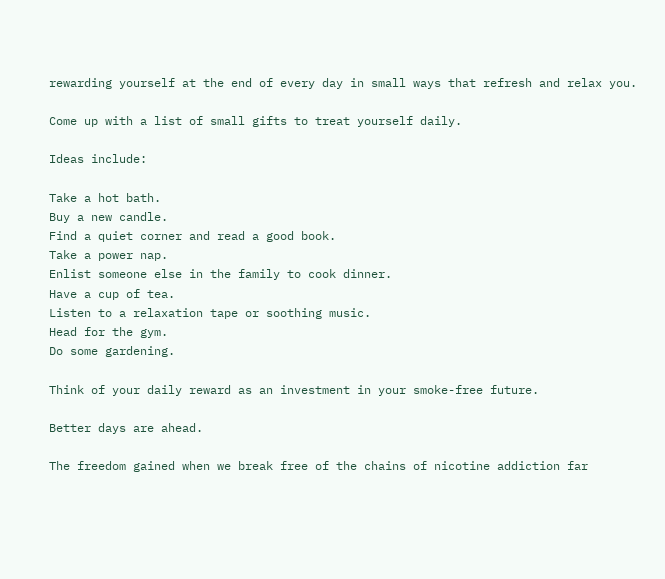rewarding yourself at the end of every day in small ways that refresh and relax you.

Come up with a list of small gifts to treat yourself daily.

Ideas include:

Take a hot bath.
Buy a new candle.
Find a quiet corner and read a good book.
Take a power nap.
Enlist someone else in the family to cook dinner.
Have a cup of tea.
Listen to a relaxation tape or soothing music.
Head for the gym.
Do some gardening.

Think of your daily reward as an investment in your smoke-free future.

Better days are ahead.

The freedom gained when we break free of the chains of nicotine addiction far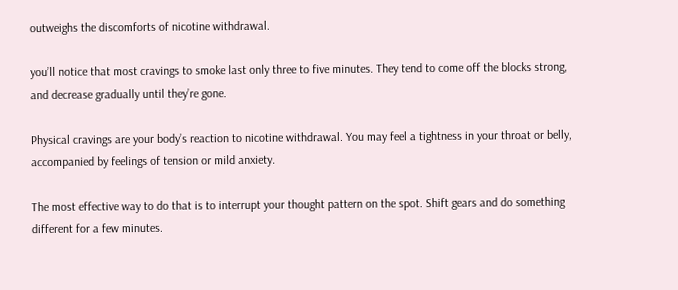outweighs the discomforts of nicotine withdrawal.

you’ll notice that most cravings to smoke last only three to five minutes. They tend to come off the blocks strong, and decrease gradually until they’re gone.

Physical cravings are your body’s reaction to nicotine withdrawal. You may feel a tightness in your throat or belly, accompanied by feelings of tension or mild anxiety.

The most effective way to do that is to interrupt your thought pattern on the spot. Shift gears and do something different for a few minutes.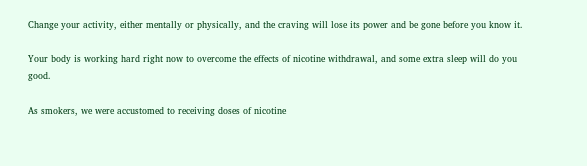Change your activity, either mentally or physically, and the craving will lose its power and be gone before you know it.

Your body is working hard right now to overcome the effects of nicotine withdrawal, and some extra sleep will do you good.

As smokers, we were accustomed to receiving doses of nicotine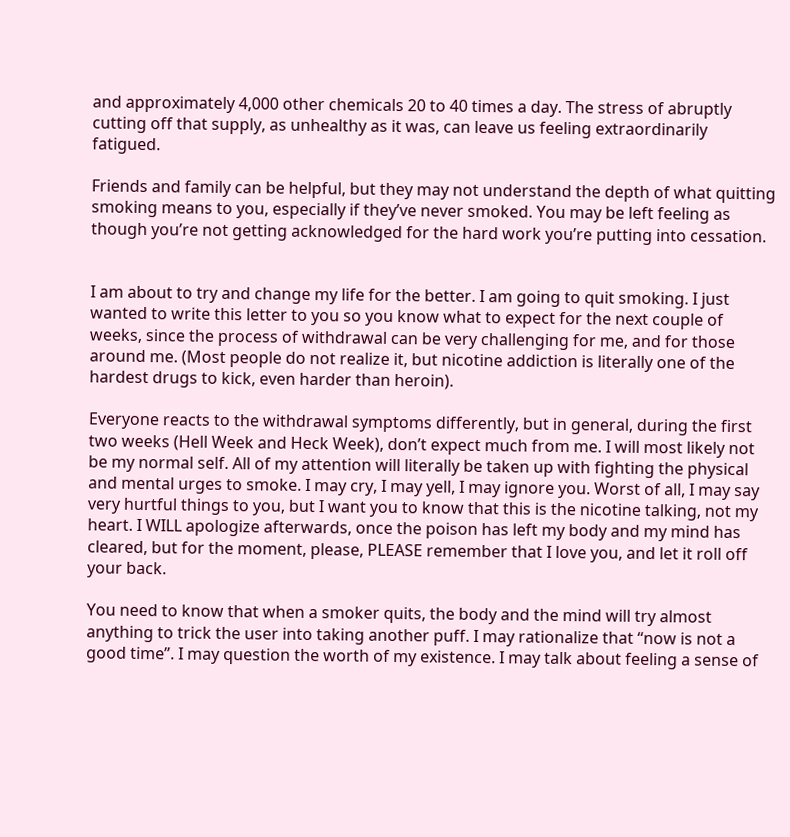and approximately 4,000 other chemicals 20 to 40 times a day. The stress of abruptly cutting off that supply, as unhealthy as it was, can leave us feeling extraordinarily fatigued.

Friends and family can be helpful, but they may not understand the depth of what quitting smoking means to you, especially if they’ve never smoked. You may be left feeling as though you’re not getting acknowledged for the hard work you’re putting into cessation.


I am about to try and change my life for the better. I am going to quit smoking. I just wanted to write this letter to you so you know what to expect for the next couple of weeks, since the process of withdrawal can be very challenging for me, and for those around me. (Most people do not realize it, but nicotine addiction is literally one of the hardest drugs to kick, even harder than heroin).

Everyone reacts to the withdrawal symptoms differently, but in general, during the first two weeks (Hell Week and Heck Week), don’t expect much from me. I will most likely not be my normal self. All of my attention will literally be taken up with fighting the physical and mental urges to smoke. I may cry, I may yell, I may ignore you. Worst of all, I may say very hurtful things to you, but I want you to know that this is the nicotine talking, not my heart. I WILL apologize afterwards, once the poison has left my body and my mind has cleared, but for the moment, please, PLEASE remember that I love you, and let it roll off your back.

You need to know that when a smoker quits, the body and the mind will try almost anything to trick the user into taking another puff. I may rationalize that “now is not a good time”. I may question the worth of my existence. I may talk about feeling a sense of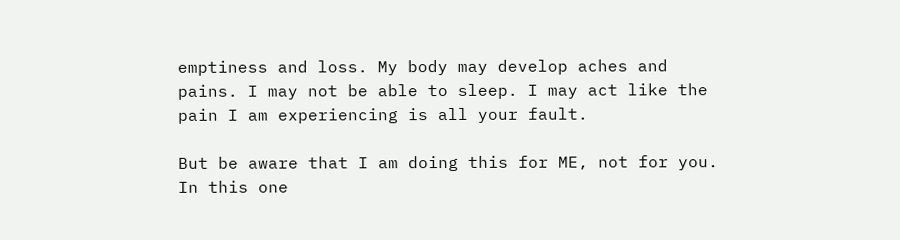emptiness and loss. My body may develop aches and pains. I may not be able to sleep. I may act like the pain I am experiencing is all your fault.

But be aware that I am doing this for ME, not for you. In this one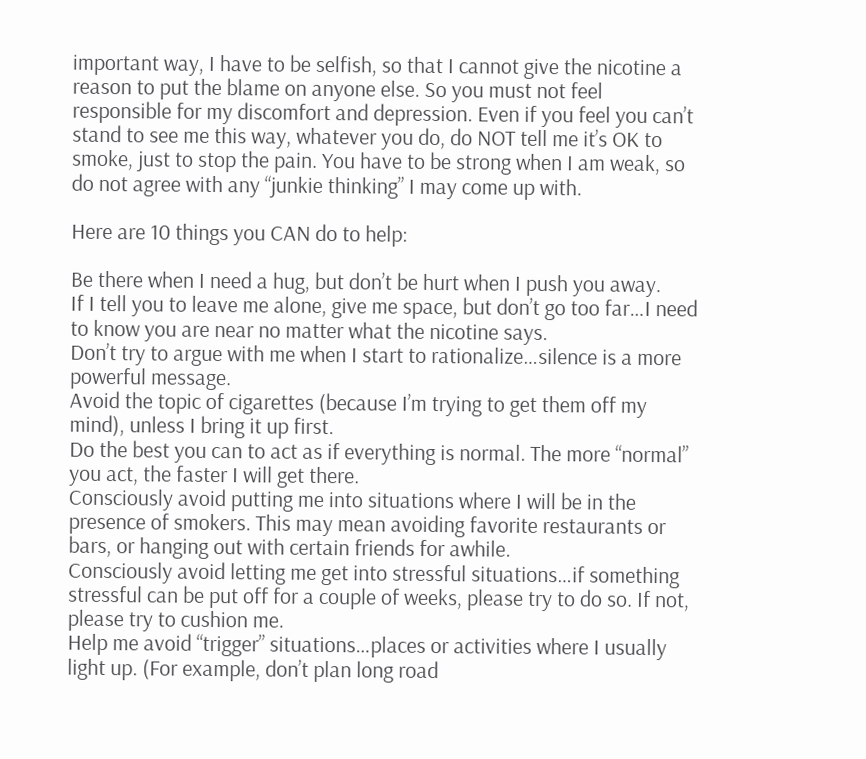important way, I have to be selfish, so that I cannot give the nicotine a reason to put the blame on anyone else. So you must not feel responsible for my discomfort and depression. Even if you feel you can’t stand to see me this way, whatever you do, do NOT tell me it’s OK to smoke, just to stop the pain. You have to be strong when I am weak, so do not agree with any “junkie thinking” I may come up with.

Here are 10 things you CAN do to help:

Be there when I need a hug, but don’t be hurt when I push you away.
If I tell you to leave me alone, give me space, but don’t go too far…I need to know you are near no matter what the nicotine says.
Don’t try to argue with me when I start to rationalize…silence is a more powerful message.
Avoid the topic of cigarettes (because I’m trying to get them off my mind), unless I bring it up first.
Do the best you can to act as if everything is normal. The more “normal” you act, the faster I will get there.
Consciously avoid putting me into situations where I will be in the presence of smokers. This may mean avoiding favorite restaurants or bars, or hanging out with certain friends for awhile.
Consciously avoid letting me get into stressful situations…if something stressful can be put off for a couple of weeks, please try to do so. If not, please try to cushion me.
Help me avoid “trigger” situations…places or activities where I usually light up. (For example, don’t plan long road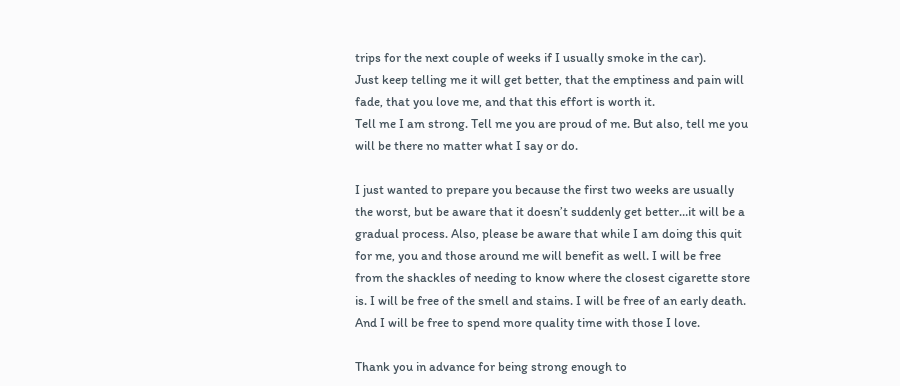trips for the next couple of weeks if I usually smoke in the car).
Just keep telling me it will get better, that the emptiness and pain will fade, that you love me, and that this effort is worth it.
Tell me I am strong. Tell me you are proud of me. But also, tell me you will be there no matter what I say or do.

I just wanted to prepare you because the first two weeks are usually the worst, but be aware that it doesn’t suddenly get better…it will be a gradual process. Also, please be aware that while I am doing this quit for me, you and those around me will benefit as well. I will be free from the shackles of needing to know where the closest cigarette store is. I will be free of the smell and stains. I will be free of an early death. And I will be free to spend more quality time with those I love.

Thank you in advance for being strong enough to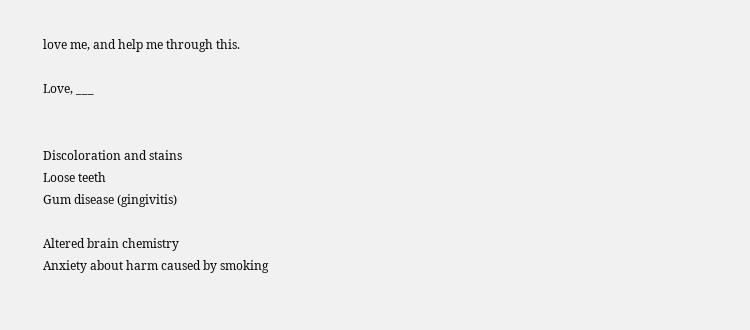love me, and help me through this.

Love, ___


Discoloration and stains
Loose teeth
Gum disease (gingivitis)

Altered brain chemistry
Anxiety about harm caused by smoking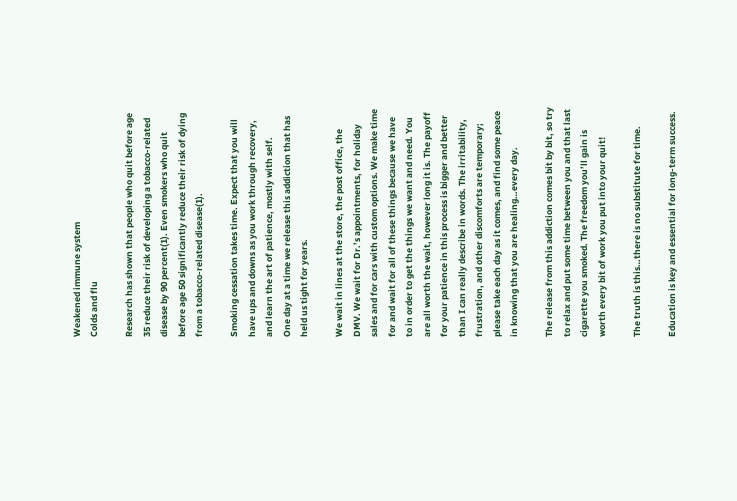Weakened immune system
Colds and flu

Research has shown that people who quit before age 35 reduce their risk of developing a tobacco-related disease by 90 percent(1). Even smokers who quit before age 50 significantly reduce their risk of dying from a tobacco-related disease(1).

Smoking cessation takes time. Expect that you will have ups and downs as you work through recovery, and learn the art of patience, mostly with self.
One day at a time we release this addiction that has held us tight for years.

We wait in lines at the store, the post office, the DMV. We wait for Dr.’s appointments, for holiday sales and for cars with custom options. We make time for and wait for all of these things because we have to in order to get the things we want and need. You are all worth the wait, however long it is. The payoff for your patience in this process is bigger and better than I can really describe in words. The irritability, frustration, and other discomforts are temporary; please take each day as it comes, and find some peace in knowing that you are healing…every day.

The release from this addiction comes bit by bit, so try to relax and put some time between you and that last cigarette you smoked. The freedom you’ll gain is worth every bit of work you put into your quit!

The truth is this…there is no substitute for time.

Education is key and essential for long-term success.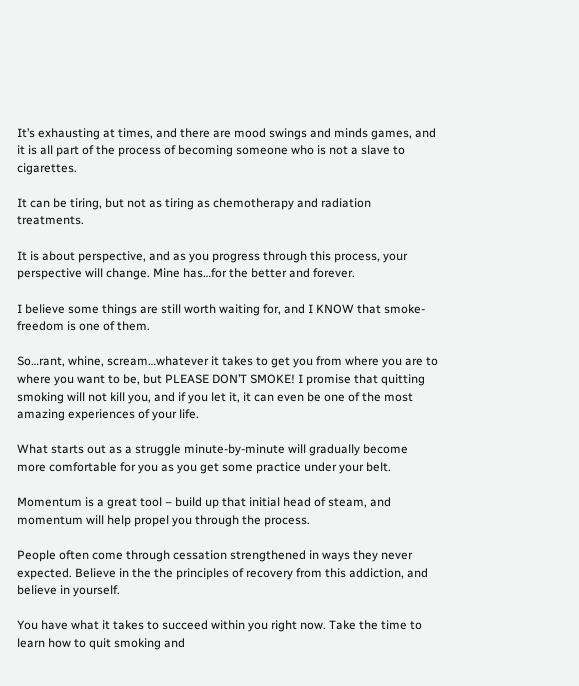It’s exhausting at times, and there are mood swings and minds games, and it is all part of the process of becoming someone who is not a slave to cigarettes.

It can be tiring, but not as tiring as chemotherapy and radiation treatments.

It is about perspective, and as you progress through this process, your perspective will change. Mine has…for the better and forever.

I believe some things are still worth waiting for, and I KNOW that smoke-freedom is one of them.

So…rant, whine, scream…whatever it takes to get you from where you are to where you want to be, but PLEASE DON’T SMOKE! I promise that quitting smoking will not kill you, and if you let it, it can even be one of the most amazing experiences of your life.

What starts out as a struggle minute-by-minute will gradually become more comfortable for you as you get some practice under your belt.

Momentum is a great tool – build up that initial head of steam, and momentum will help propel you through the process.

People often come through cessation strengthened in ways they never expected. Believe in the the principles of recovery from this addiction, and believe in yourself.

You have what it takes to succeed within you right now. Take the time to learn how to quit smoking and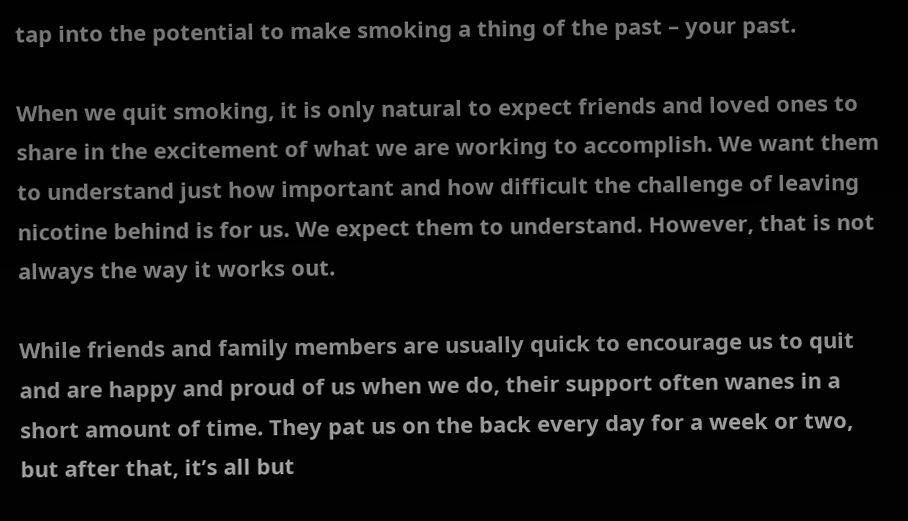tap into the potential to make smoking a thing of the past – your past.

When we quit smoking, it is only natural to expect friends and loved ones to share in the excitement of what we are working to accomplish. We want them to understand just how important and how difficult the challenge of leaving nicotine behind is for us. We expect them to understand. However, that is not always the way it works out.

While friends and family members are usually quick to encourage us to quit and are happy and proud of us when we do, their support often wanes in a short amount of time. They pat us on the back every day for a week or two, but after that, it’s all but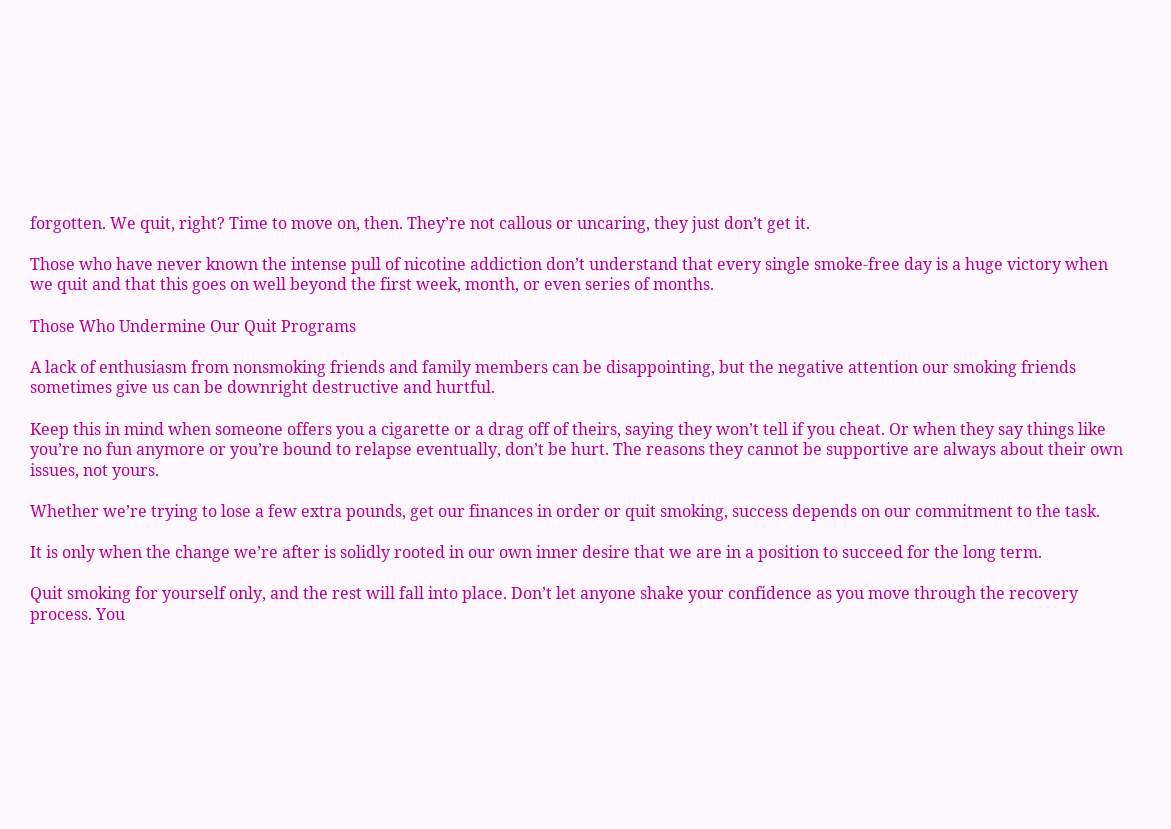forgotten. We quit, right? Time to move on, then. They’re not callous or uncaring, they just don’t get it.

Those who have never known the intense pull of nicotine addiction don’t understand that every single smoke-free day is a huge victory when we quit and that this goes on well beyond the first week, month, or even series of months.

Those Who Undermine Our Quit Programs

A lack of enthusiasm from nonsmoking friends and family members can be disappointing, but the negative attention our smoking friends sometimes give us can be downright destructive and hurtful.

Keep this in mind when someone offers you a cigarette or a drag off of theirs, saying they won’t tell if you cheat. Or when they say things like you’re no fun anymore or you’re bound to relapse eventually, don’t be hurt. The reasons they cannot be supportive are always about their own issues, not yours.

Whether we’re trying to lose a few extra pounds, get our finances in order or quit smoking, success depends on our commitment to the task.

It is only when the change we’re after is solidly rooted in our own inner desire that we are in a position to succeed for the long term.

Quit smoking for yourself only, and the rest will fall into place. Don’t let anyone shake your confidence as you move through the recovery process. You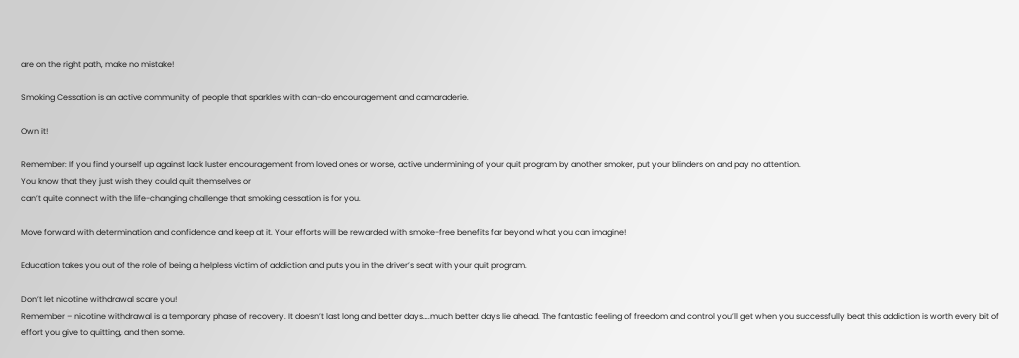are on the right path, make no mistake!

Smoking Cessation is an active community of people that sparkles with can-do encouragement and camaraderie.

Own it!

Remember: If you find yourself up against lack luster encouragement from loved ones or worse, active undermining of your quit program by another smoker, put your blinders on and pay no attention.
You know that they just wish they could quit themselves or
can’t quite connect with the life-changing challenge that smoking cessation is for you.

Move forward with determination and confidence and keep at it. Your efforts will be rewarded with smoke-free benefits far beyond what you can imagine!

Education takes you out of the role of being a helpless victim of addiction and puts you in the driver’s seat with your quit program.

Don’t let nicotine withdrawal scare you!
Remember – nicotine withdrawal is a temporary phase of recovery. It doesn’t last long and better days….much better days lie ahead. The fantastic feeling of freedom and control you’ll get when you successfully beat this addiction is worth every bit of effort you give to quitting, and then some.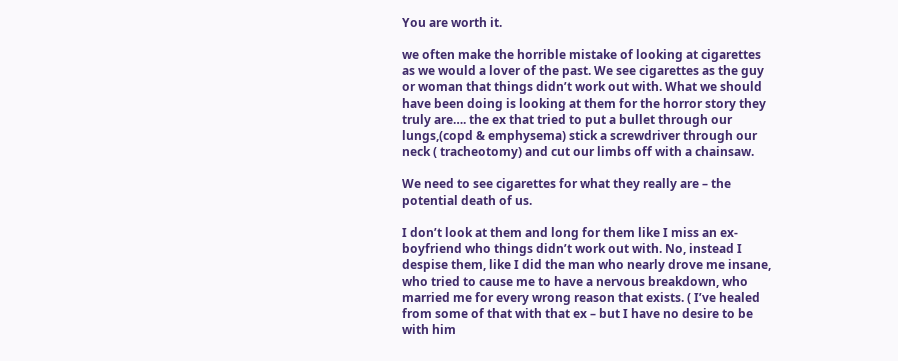You are worth it.

we often make the horrible mistake of looking at cigarettes as we would a lover of the past. We see cigarettes as the guy or woman that things didn’t work out with. What we should have been doing is looking at them for the horror story they truly are…. the ex that tried to put a bullet through our lungs,(copd & emphysema) stick a screwdriver through our neck ( tracheotomy) and cut our limbs off with a chainsaw.

We need to see cigarettes for what they really are – the potential death of us.

I don’t look at them and long for them like I miss an ex-boyfriend who things didn’t work out with. No, instead I despise them, like I did the man who nearly drove me insane, who tried to cause me to have a nervous breakdown, who married me for every wrong reason that exists. ( I’ve healed from some of that with that ex – but I have no desire to be with him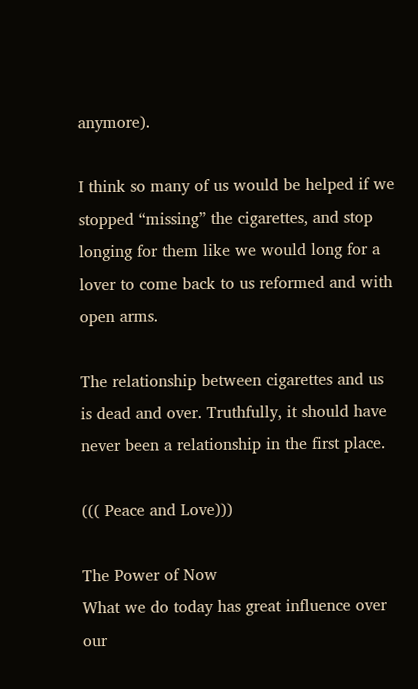anymore).

I think so many of us would be helped if we stopped “missing” the cigarettes, and stop longing for them like we would long for a lover to come back to us reformed and with open arms.

The relationship between cigarettes and us is dead and over. Truthfully, it should have never been a relationship in the first place.

((( Peace and Love)))

The Power of Now
What we do today has great influence over our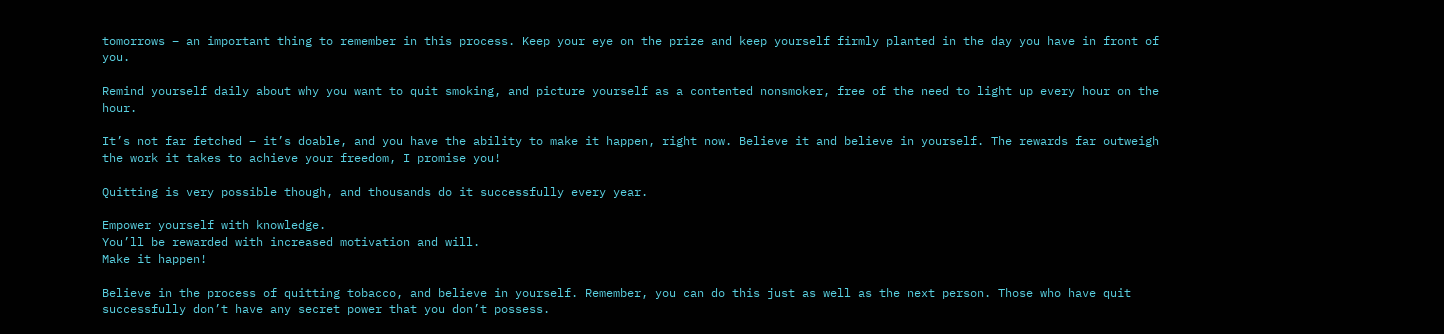tomorrows – an important thing to remember in this process. Keep your eye on the prize and keep yourself firmly planted in the day you have in front of you.

Remind yourself daily about why you want to quit smoking, and picture yourself as a contented nonsmoker, free of the need to light up every hour on the hour.

It’s not far fetched – it’s doable, and you have the ability to make it happen, right now. Believe it and believe in yourself. The rewards far outweigh the work it takes to achieve your freedom, I promise you!

Quitting is very possible though, and thousands do it successfully every year.

Empower yourself with knowledge.
You’ll be rewarded with increased motivation and will.
Make it happen!

Believe in the process of quitting tobacco, and believe in yourself. Remember, you can do this just as well as the next person. Those who have quit successfully don’t have any secret power that you don’t possess.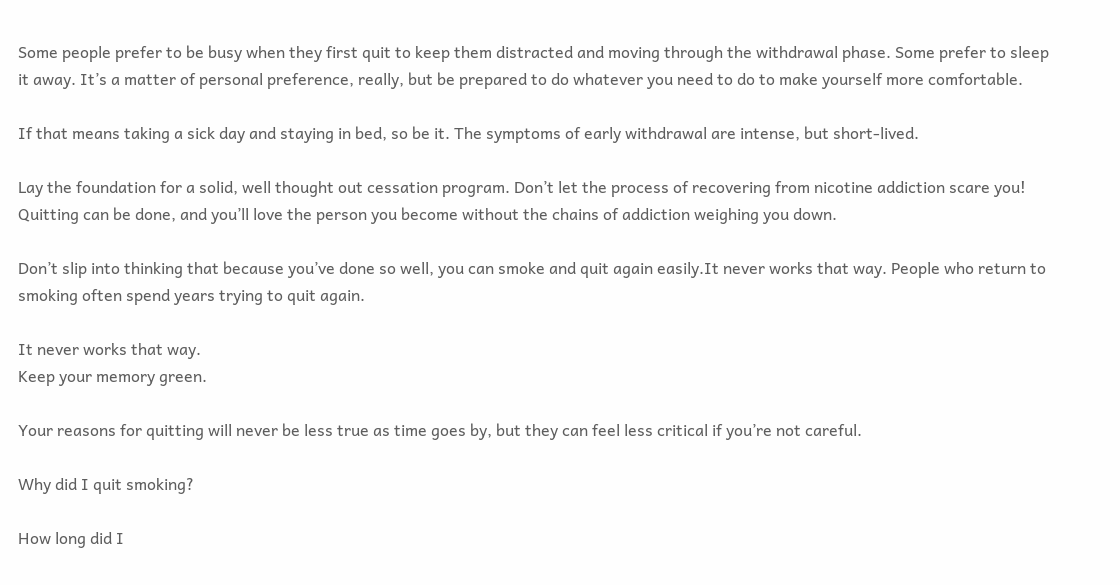Some people prefer to be busy when they first quit to keep them distracted and moving through the withdrawal phase. Some prefer to sleep it away. It’s a matter of personal preference, really, but be prepared to do whatever you need to do to make yourself more comfortable.

If that means taking a sick day and staying in bed, so be it. The symptoms of early withdrawal are intense, but short-lived.

Lay the foundation for a solid, well thought out cessation program. Don’t let the process of recovering from nicotine addiction scare you! Quitting can be done, and you’ll love the person you become without the chains of addiction weighing you down.

Don’t slip into thinking that because you’ve done so well, you can smoke and quit again easily.It never works that way. People who return to smoking often spend years trying to quit again.

It never works that way.
Keep your memory green.

Your reasons for quitting will never be less true as time goes by, but they can feel less critical if you’re not careful.

Why did I quit smoking?

How long did I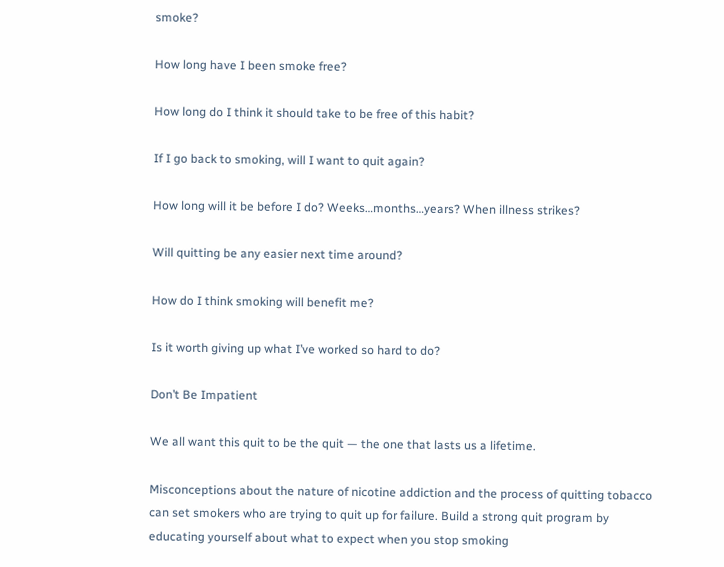smoke?

How long have I been smoke free?

How long do I think it should take to be free of this habit?

If I go back to smoking, will I want to quit again?

How long will it be before I do? Weeks…months…years? When illness strikes?

Will quitting be any easier next time around?

How do I think smoking will benefit me?

Is it worth giving up what I’ve worked so hard to do?

Don’t Be Impatient

We all want this quit to be the quit — the one that lasts us a lifetime.

Misconceptions about the nature of nicotine addiction and the process of quitting tobacco can set smokers who are trying to quit up for failure. Build a strong quit program by educating yourself about what to expect when you stop smoking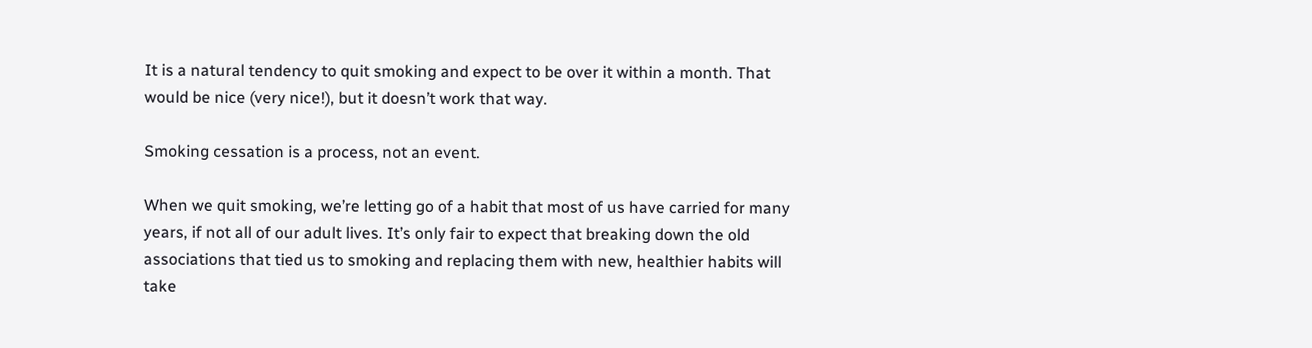It is a natural tendency to quit smoking and expect to be over it within a month. That would be nice (very nice!), but it doesn’t work that way.

Smoking cessation is a process, not an event.

When we quit smoking, we’re letting go of a habit that most of us have carried for many years, if not all of our adult lives. It’s only fair to expect that breaking down the old associations that tied us to smoking and replacing them with new, healthier habits will take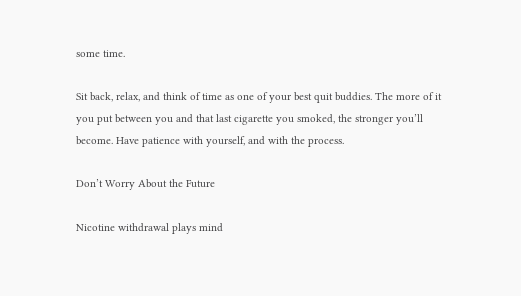some time.

Sit back, relax, and think of time as one of your best quit buddies. The more of it you put between you and that last cigarette you smoked, the stronger you’ll become. Have patience with yourself, and with the process.

Don’t Worry About the Future

Nicotine withdrawal plays mind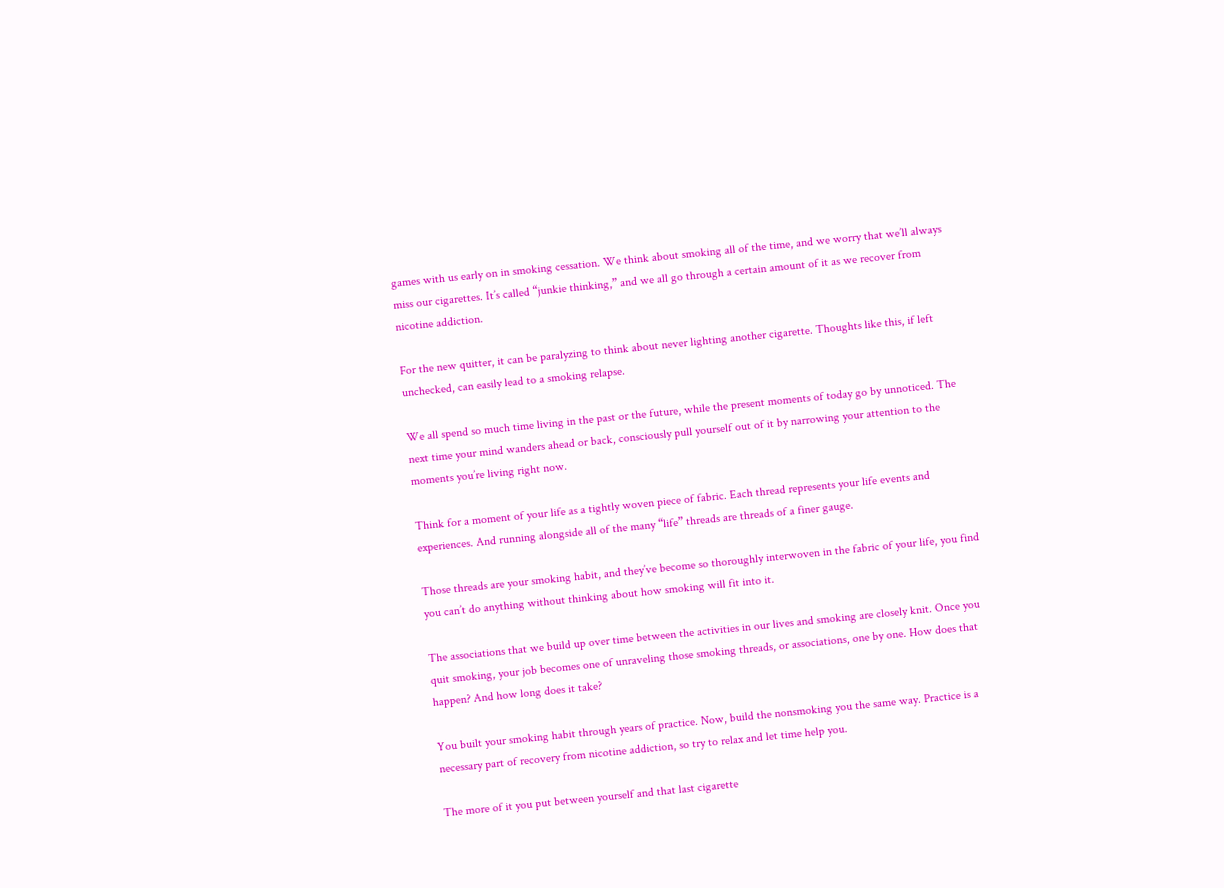games with us early on in smoking cessation. We think about smoking all of the time, and we worry that we’ll always miss our cigarettes. It’s called “junkie thinking,” and we all go through a certain amount of it as we recover from nicotine addiction.

For the new quitter, it can be paralyzing to think about never lighting another cigarette. Thoughts like this, if left unchecked, can easily lead to a smoking relapse.

We all spend so much time living in the past or the future, while the present moments of today go by unnoticed. The next time your mind wanders ahead or back, consciously pull yourself out of it by narrowing your attention to the moments you’re living right now.

Think for a moment of your life as a tightly woven piece of fabric. Each thread represents your life events and experiences. And running alongside all of the many “life” threads are threads of a finer gauge.

Those threads are your smoking habit, and they’ve become so thoroughly interwoven in the fabric of your life, you find you can’t do anything without thinking about how smoking will fit into it.

The associations that we build up over time between the activities in our lives and smoking are closely knit. Once you quit smoking, your job becomes one of unraveling those smoking threads, or associations, one by one. How does that happen? And how long does it take?

You built your smoking habit through years of practice. Now, build the nonsmoking you the same way. Practice is a necessary part of recovery from nicotine addiction, so try to relax and let time help you.

The more of it you put between yourself and that last cigarette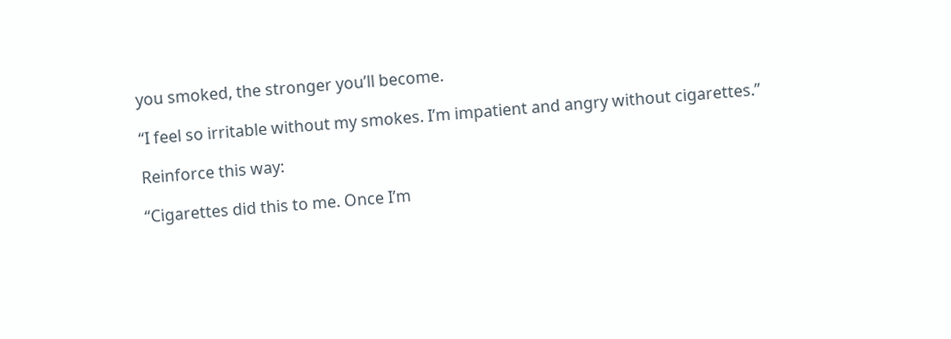you smoked, the stronger you’ll become.

“I feel so irritable without my smokes. I’m impatient and angry without cigarettes.”

Reinforce this way:

“Cigarettes did this to me. Once I’m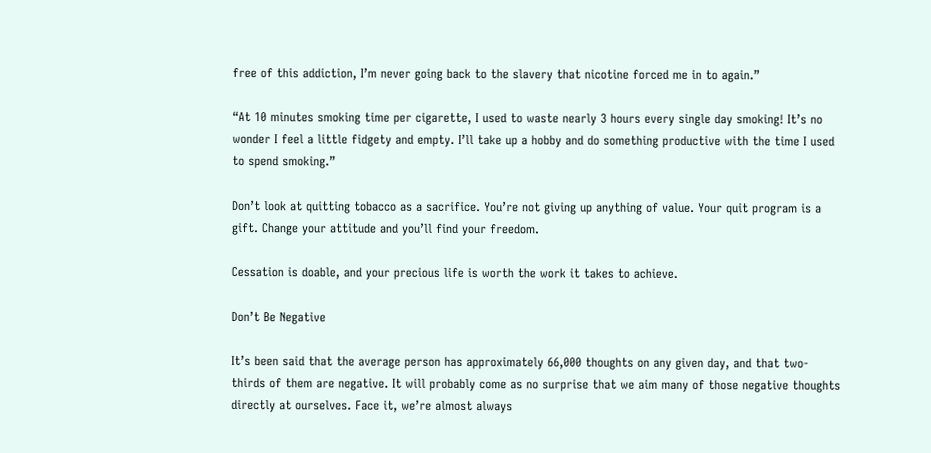free of this addiction, I’m never going back to the slavery that nicotine forced me in to again.”

“At 10 minutes smoking time per cigarette, I used to waste nearly 3 hours every single day smoking! It’s no wonder I feel a little fidgety and empty. I’ll take up a hobby and do something productive with the time I used to spend smoking.”

Don’t look at quitting tobacco as a sacrifice. You’re not giving up anything of value. Your quit program is a gift. Change your attitude and you’ll find your freedom.

Cessation is doable, and your precious life is worth the work it takes to achieve.

Don’t Be Negative

It’s been said that the average person has approximately 66,000 thoughts on any given day, and that two-thirds of them are negative. It will probably come as no surprise that we aim many of those negative thoughts directly at ourselves. Face it, we’re almost always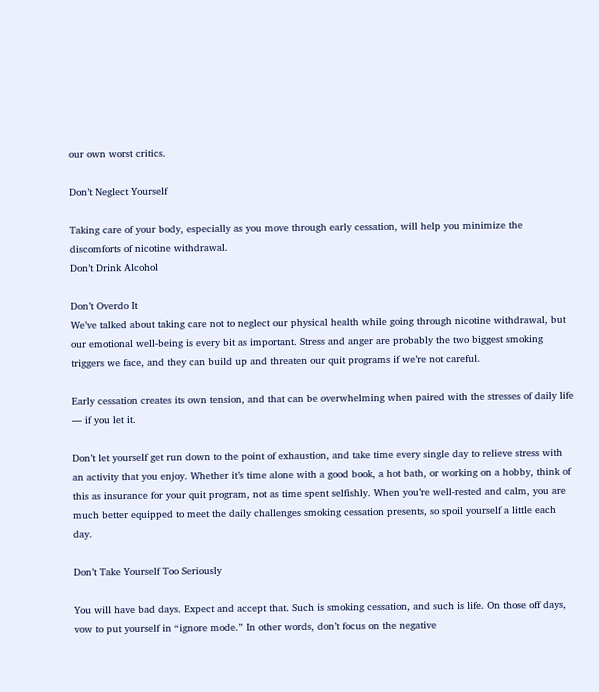our own worst critics.

Don’t Neglect Yourself

Taking care of your body, especially as you move through early cessation, will help you minimize the discomforts of nicotine withdrawal.
Don’t Drink Alcohol

Don’t Overdo It
We’ve talked about taking care not to neglect our physical health while going through nicotine withdrawal, but our emotional well-being is every bit as important. Stress and anger are probably the two biggest smoking triggers we face, and they can build up and threaten our quit programs if we’re not careful.

Early cessation creates its own tension, and that can be overwhelming when paired with the stresses of daily life — if you let it.

Don’t let yourself get run down to the point of exhaustion, and take time every single day to relieve stress with an activity that you enjoy. Whether it’s time alone with a good book, a hot bath, or working on a hobby, think of this as insurance for your quit program, not as time spent selfishly. When you’re well-rested and calm, you are much better equipped to meet the daily challenges smoking cessation presents, so spoil yourself a little each day.

Don’t Take Yourself Too Seriously

You will have bad days. Expect and accept that. Such is smoking cessation, and such is life. On those off days, vow to put yourself in “ignore mode.” In other words, don’t focus on the negative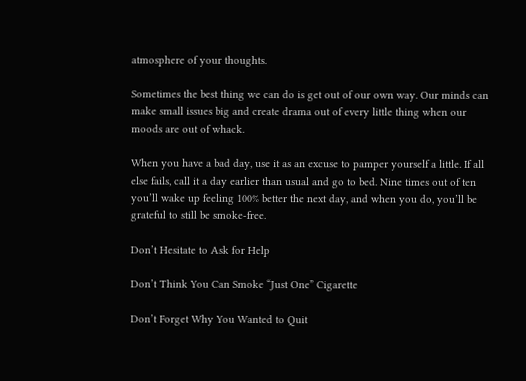atmosphere of your thoughts.

Sometimes the best thing we can do is get out of our own way. Our minds can make small issues big and create drama out of every little thing when our moods are out of whack.

When you have a bad day, use it as an excuse to pamper yourself a little. If all else fails, call it a day earlier than usual and go to bed. Nine times out of ten you’ll wake up feeling 100% better the next day, and when you do, you’ll be grateful to still be smoke-free.

Don’t Hesitate to Ask for Help

Don’t Think You Can Smoke “Just One” Cigarette

Don’t Forget Why You Wanted to Quit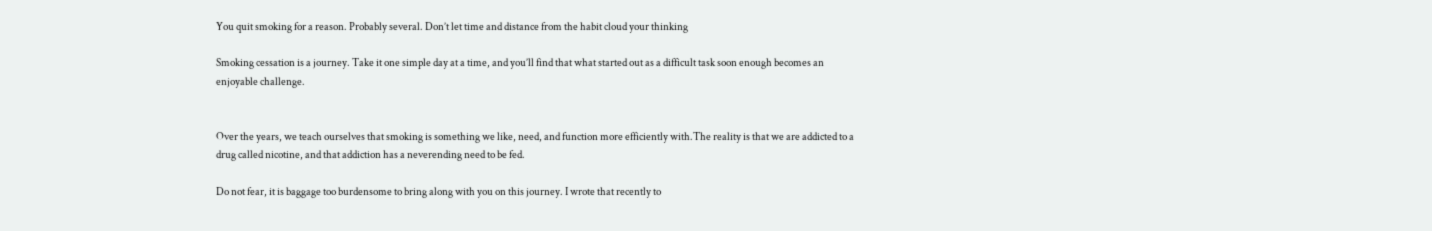You quit smoking for a reason. Probably several. Don’t let time and distance from the habit cloud your thinking

Smoking cessation is a journey. Take it one simple day at a time, and you’ll find that what started out as a difficult task soon enough becomes an enjoyable challenge.


Over the years, we teach ourselves that smoking is something we like, need, and function more efficiently with.The reality is that we are addicted to a drug called nicotine, and that addiction has a neverending need to be fed.

Do not fear, it is baggage too burdensome to bring along with you on this journey. I wrote that recently to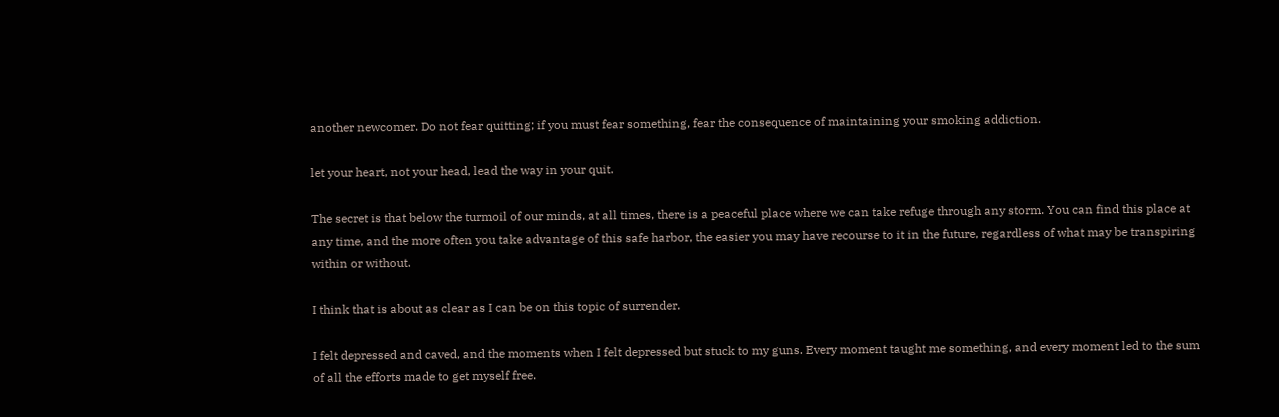another newcomer. Do not fear quitting; if you must fear something, fear the consequence of maintaining your smoking addiction.

let your heart, not your head, lead the way in your quit.

The secret is that below the turmoil of our minds, at all times, there is a peaceful place where we can take refuge through any storm. You can find this place at any time, and the more often you take advantage of this safe harbor, the easier you may have recourse to it in the future, regardless of what may be transpiring within or without.

I think that is about as clear as I can be on this topic of surrender.

I felt depressed and caved, and the moments when I felt depressed but stuck to my guns. Every moment taught me something, and every moment led to the sum of all the efforts made to get myself free.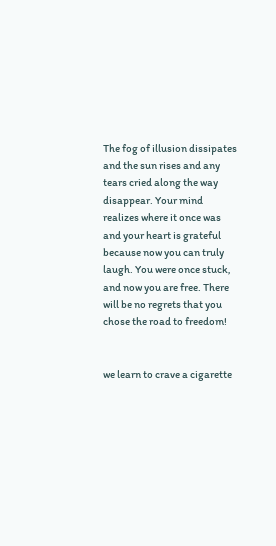The fog of illusion dissipates and the sun rises and any tears cried along the way disappear. Your mind realizes where it once was and your heart is grateful because now you can truly laugh. You were once stuck, and now you are free. There will be no regrets that you chose the road to freedom!


we learn to crave a cigarette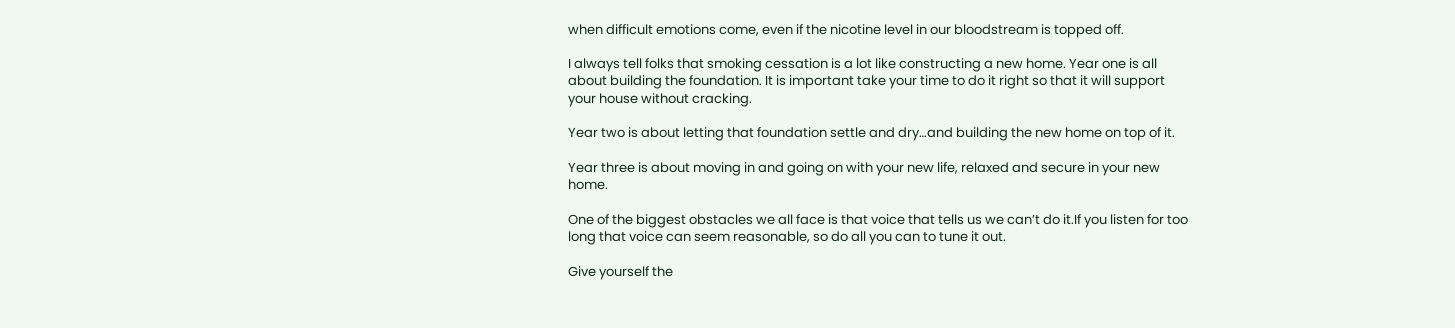when difficult emotions come, even if the nicotine level in our bloodstream is topped off.

I always tell folks that smoking cessation is a lot like constructing a new home. Year one is all about building the foundation. It is important take your time to do it right so that it will support your house without cracking.

Year two is about letting that foundation settle and dry…and building the new home on top of it.

Year three is about moving in and going on with your new life, relaxed and secure in your new home.

One of the biggest obstacles we all face is that voice that tells us we can’t do it.If you listen for too long that voice can seem reasonable, so do all you can to tune it out.

Give yourself the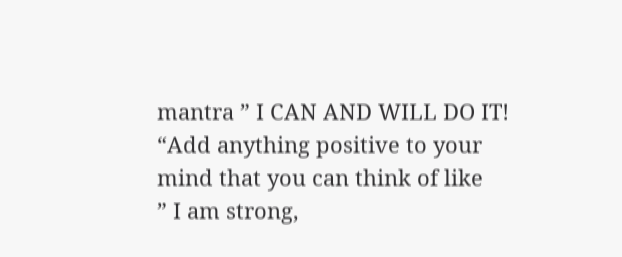mantra ” I CAN AND WILL DO IT! “Add anything positive to your mind that you can think of like
” I am strong,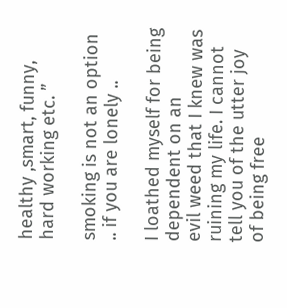healthy ,smart, funny, hard working etc. ”

smoking is not an option .. if you are lonely ..

I loathed myself for being dependent on an
evil weed that I knew was ruining my life. I cannot tell you of the utter joy of being free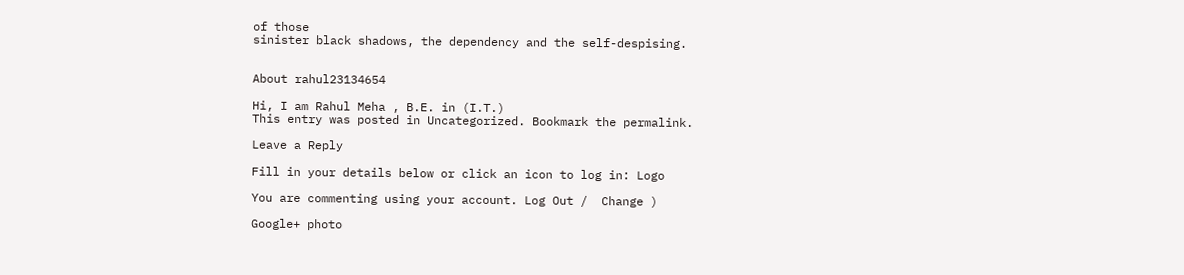of those
sinister black shadows, the dependency and the self-despising.


About rahul23134654

Hi, I am Rahul Meha , B.E. in (I.T.)
This entry was posted in Uncategorized. Bookmark the permalink.

Leave a Reply

Fill in your details below or click an icon to log in: Logo

You are commenting using your account. Log Out /  Change )

Google+ photo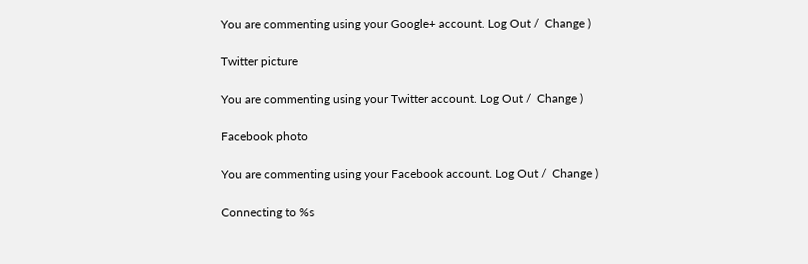You are commenting using your Google+ account. Log Out /  Change )

Twitter picture

You are commenting using your Twitter account. Log Out /  Change )

Facebook photo

You are commenting using your Facebook account. Log Out /  Change )

Connecting to %s